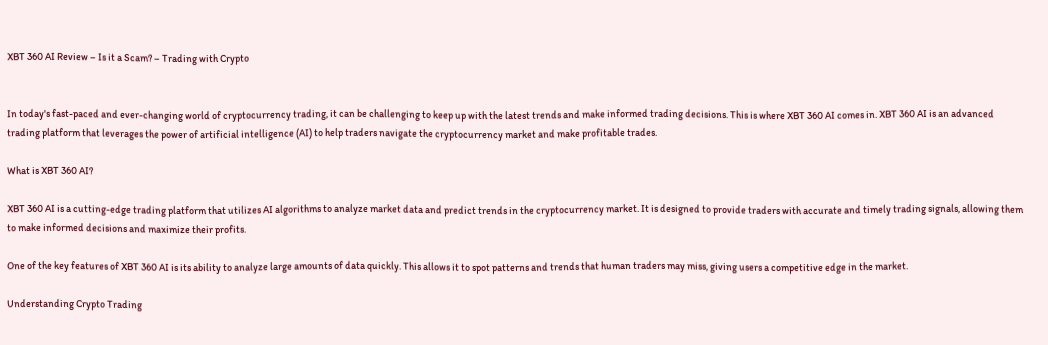XBT 360 AI Review – Is it a Scam? – Trading with Crypto


In today's fast-paced and ever-changing world of cryptocurrency trading, it can be challenging to keep up with the latest trends and make informed trading decisions. This is where XBT 360 AI comes in. XBT 360 AI is an advanced trading platform that leverages the power of artificial intelligence (AI) to help traders navigate the cryptocurrency market and make profitable trades.

What is XBT 360 AI?

XBT 360 AI is a cutting-edge trading platform that utilizes AI algorithms to analyze market data and predict trends in the cryptocurrency market. It is designed to provide traders with accurate and timely trading signals, allowing them to make informed decisions and maximize their profits.

One of the key features of XBT 360 AI is its ability to analyze large amounts of data quickly. This allows it to spot patterns and trends that human traders may miss, giving users a competitive edge in the market.

Understanding Crypto Trading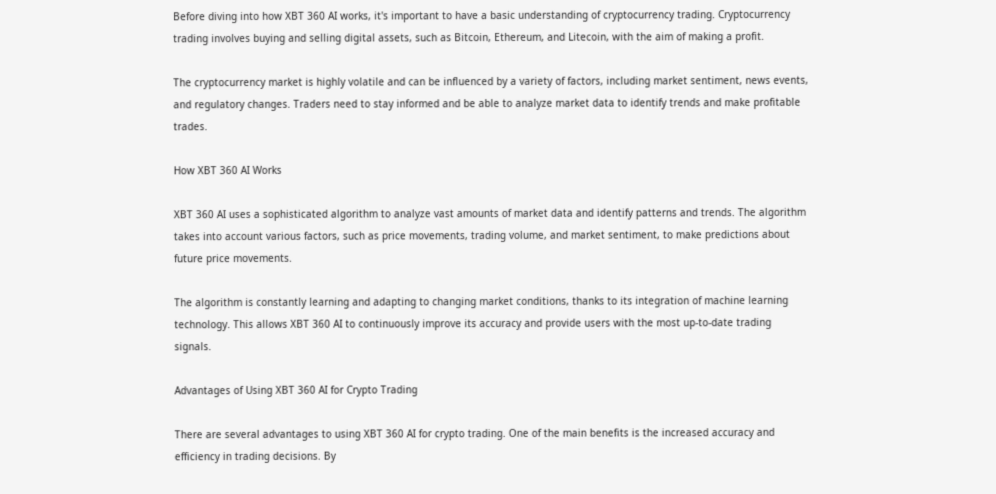Before diving into how XBT 360 AI works, it's important to have a basic understanding of cryptocurrency trading. Cryptocurrency trading involves buying and selling digital assets, such as Bitcoin, Ethereum, and Litecoin, with the aim of making a profit.

The cryptocurrency market is highly volatile and can be influenced by a variety of factors, including market sentiment, news events, and regulatory changes. Traders need to stay informed and be able to analyze market data to identify trends and make profitable trades.

How XBT 360 AI Works

XBT 360 AI uses a sophisticated algorithm to analyze vast amounts of market data and identify patterns and trends. The algorithm takes into account various factors, such as price movements, trading volume, and market sentiment, to make predictions about future price movements.

The algorithm is constantly learning and adapting to changing market conditions, thanks to its integration of machine learning technology. This allows XBT 360 AI to continuously improve its accuracy and provide users with the most up-to-date trading signals.

Advantages of Using XBT 360 AI for Crypto Trading

There are several advantages to using XBT 360 AI for crypto trading. One of the main benefits is the increased accuracy and efficiency in trading decisions. By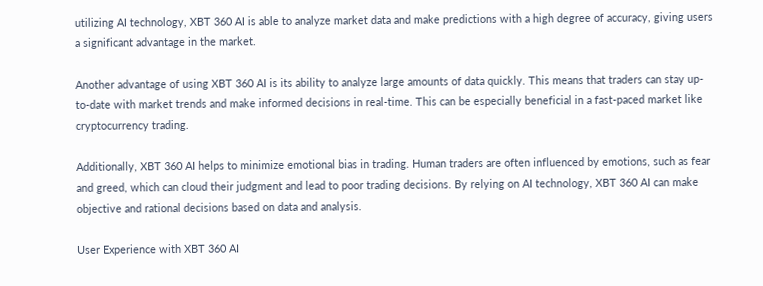utilizing AI technology, XBT 360 AI is able to analyze market data and make predictions with a high degree of accuracy, giving users a significant advantage in the market.

Another advantage of using XBT 360 AI is its ability to analyze large amounts of data quickly. This means that traders can stay up-to-date with market trends and make informed decisions in real-time. This can be especially beneficial in a fast-paced market like cryptocurrency trading.

Additionally, XBT 360 AI helps to minimize emotional bias in trading. Human traders are often influenced by emotions, such as fear and greed, which can cloud their judgment and lead to poor trading decisions. By relying on AI technology, XBT 360 AI can make objective and rational decisions based on data and analysis.

User Experience with XBT 360 AI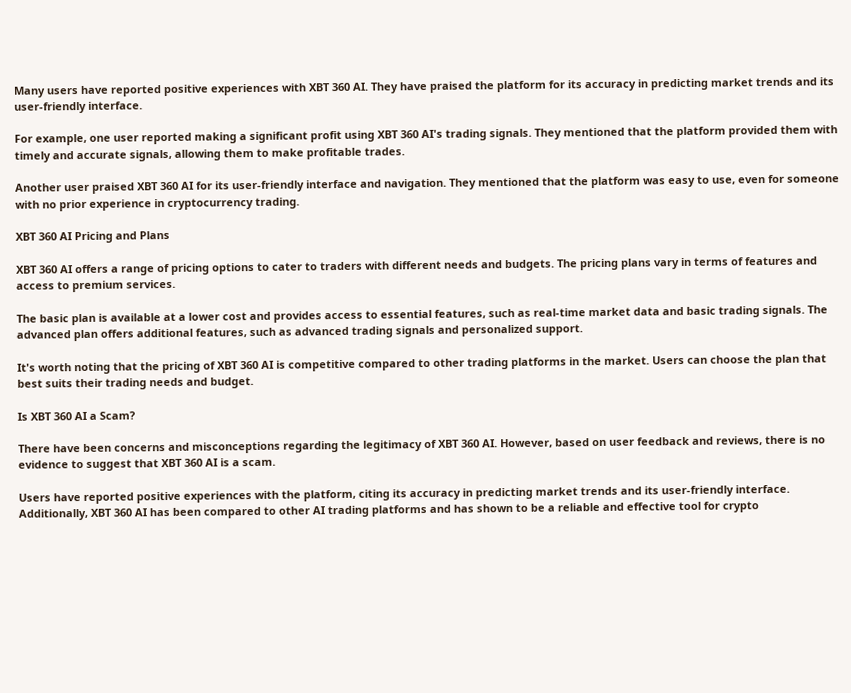Many users have reported positive experiences with XBT 360 AI. They have praised the platform for its accuracy in predicting market trends and its user-friendly interface.

For example, one user reported making a significant profit using XBT 360 AI's trading signals. They mentioned that the platform provided them with timely and accurate signals, allowing them to make profitable trades.

Another user praised XBT 360 AI for its user-friendly interface and navigation. They mentioned that the platform was easy to use, even for someone with no prior experience in cryptocurrency trading.

XBT 360 AI Pricing and Plans

XBT 360 AI offers a range of pricing options to cater to traders with different needs and budgets. The pricing plans vary in terms of features and access to premium services.

The basic plan is available at a lower cost and provides access to essential features, such as real-time market data and basic trading signals. The advanced plan offers additional features, such as advanced trading signals and personalized support.

It's worth noting that the pricing of XBT 360 AI is competitive compared to other trading platforms in the market. Users can choose the plan that best suits their trading needs and budget.

Is XBT 360 AI a Scam?

There have been concerns and misconceptions regarding the legitimacy of XBT 360 AI. However, based on user feedback and reviews, there is no evidence to suggest that XBT 360 AI is a scam.

Users have reported positive experiences with the platform, citing its accuracy in predicting market trends and its user-friendly interface. Additionally, XBT 360 AI has been compared to other AI trading platforms and has shown to be a reliable and effective tool for crypto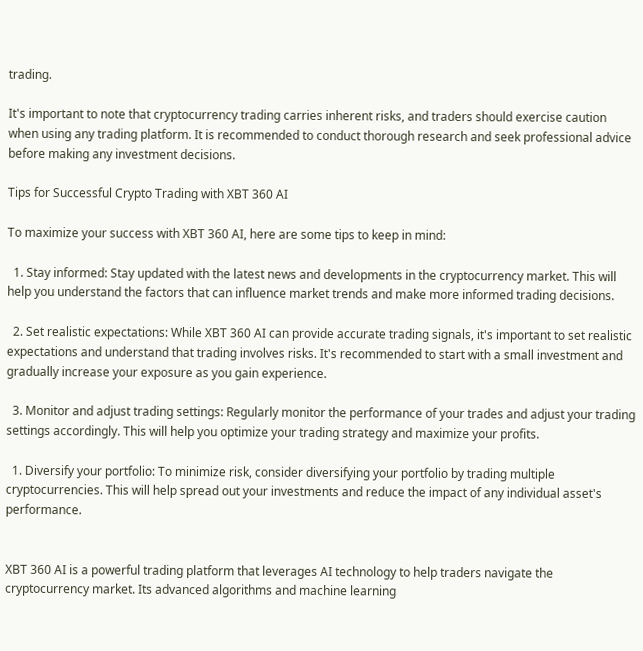trading.

It's important to note that cryptocurrency trading carries inherent risks, and traders should exercise caution when using any trading platform. It is recommended to conduct thorough research and seek professional advice before making any investment decisions.

Tips for Successful Crypto Trading with XBT 360 AI

To maximize your success with XBT 360 AI, here are some tips to keep in mind:

  1. Stay informed: Stay updated with the latest news and developments in the cryptocurrency market. This will help you understand the factors that can influence market trends and make more informed trading decisions.

  2. Set realistic expectations: While XBT 360 AI can provide accurate trading signals, it's important to set realistic expectations and understand that trading involves risks. It's recommended to start with a small investment and gradually increase your exposure as you gain experience.

  3. Monitor and adjust trading settings: Regularly monitor the performance of your trades and adjust your trading settings accordingly. This will help you optimize your trading strategy and maximize your profits.

  1. Diversify your portfolio: To minimize risk, consider diversifying your portfolio by trading multiple cryptocurrencies. This will help spread out your investments and reduce the impact of any individual asset's performance.


XBT 360 AI is a powerful trading platform that leverages AI technology to help traders navigate the cryptocurrency market. Its advanced algorithms and machine learning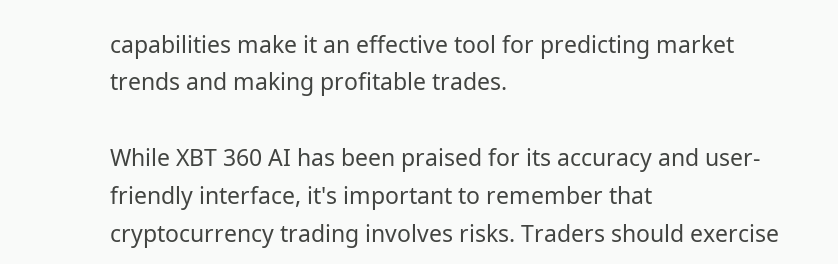capabilities make it an effective tool for predicting market trends and making profitable trades.

While XBT 360 AI has been praised for its accuracy and user-friendly interface, it's important to remember that cryptocurrency trading involves risks. Traders should exercise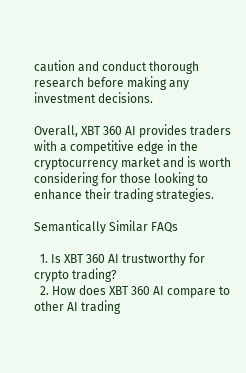caution and conduct thorough research before making any investment decisions.

Overall, XBT 360 AI provides traders with a competitive edge in the cryptocurrency market and is worth considering for those looking to enhance their trading strategies.

Semantically Similar FAQs

  1. Is XBT 360 AI trustworthy for crypto trading?
  2. How does XBT 360 AI compare to other AI trading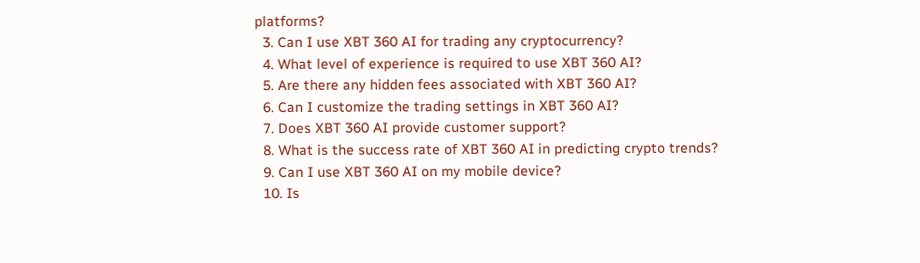platforms?
  3. Can I use XBT 360 AI for trading any cryptocurrency?
  4. What level of experience is required to use XBT 360 AI?
  5. Are there any hidden fees associated with XBT 360 AI?
  6. Can I customize the trading settings in XBT 360 AI?
  7. Does XBT 360 AI provide customer support?
  8. What is the success rate of XBT 360 AI in predicting crypto trends?
  9. Can I use XBT 360 AI on my mobile device?
  10. Is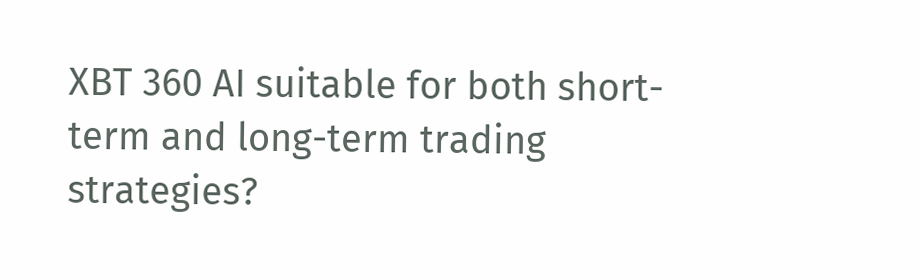XBT 360 AI suitable for both short-term and long-term trading strategies?